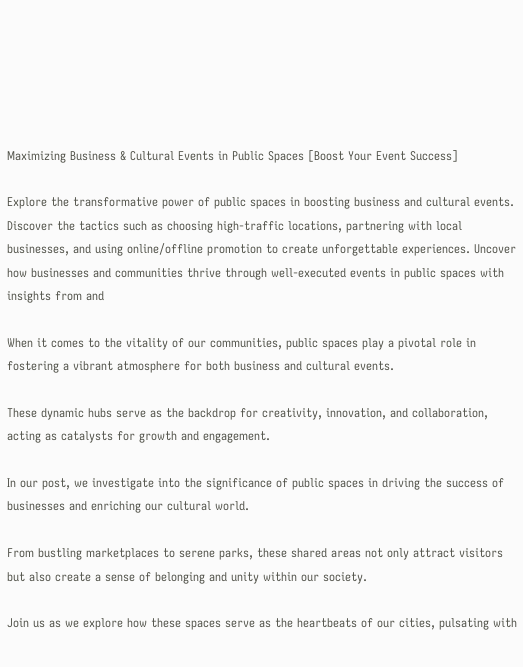Maximizing Business & Cultural Events in Public Spaces [Boost Your Event Success]

Explore the transformative power of public spaces in boosting business and cultural events. Discover the tactics such as choosing high-traffic locations, partnering with local businesses, and using online/offline promotion to create unforgettable experiences. Uncover how businesses and communities thrive through well-executed events in public spaces with insights from and

When it comes to the vitality of our communities, public spaces play a pivotal role in fostering a vibrant atmosphere for both business and cultural events.

These dynamic hubs serve as the backdrop for creativity, innovation, and collaboration, acting as catalysts for growth and engagement.

In our post, we investigate into the significance of public spaces in driving the success of businesses and enriching our cultural world.

From bustling marketplaces to serene parks, these shared areas not only attract visitors but also create a sense of belonging and unity within our society.

Join us as we explore how these spaces serve as the heartbeats of our cities, pulsating with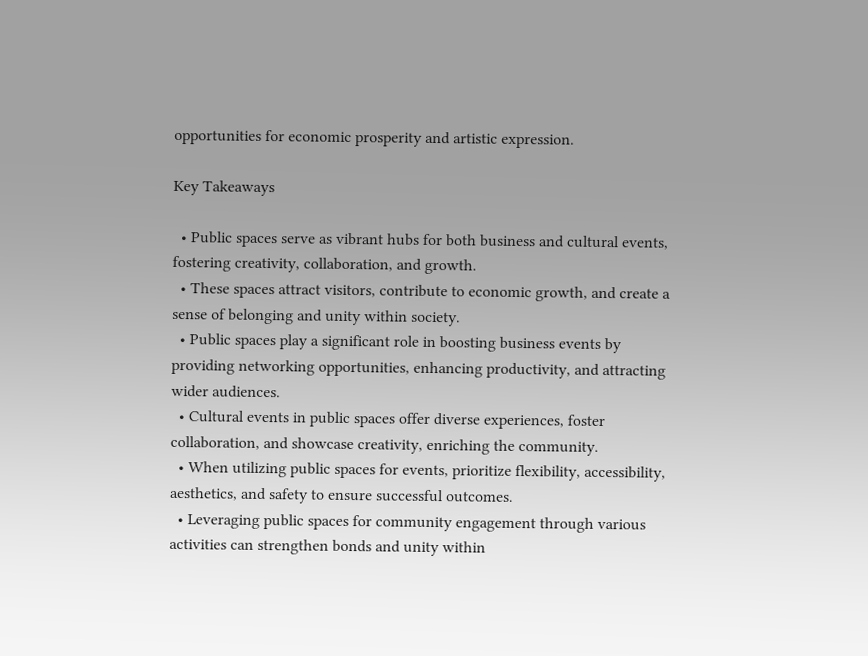opportunities for economic prosperity and artistic expression.

Key Takeaways

  • Public spaces serve as vibrant hubs for both business and cultural events, fostering creativity, collaboration, and growth.
  • These spaces attract visitors, contribute to economic growth, and create a sense of belonging and unity within society.
  • Public spaces play a significant role in boosting business events by providing networking opportunities, enhancing productivity, and attracting wider audiences.
  • Cultural events in public spaces offer diverse experiences, foster collaboration, and showcase creativity, enriching the community.
  • When utilizing public spaces for events, prioritize flexibility, accessibility, aesthetics, and safety to ensure successful outcomes.
  • Leveraging public spaces for community engagement through various activities can strengthen bonds and unity within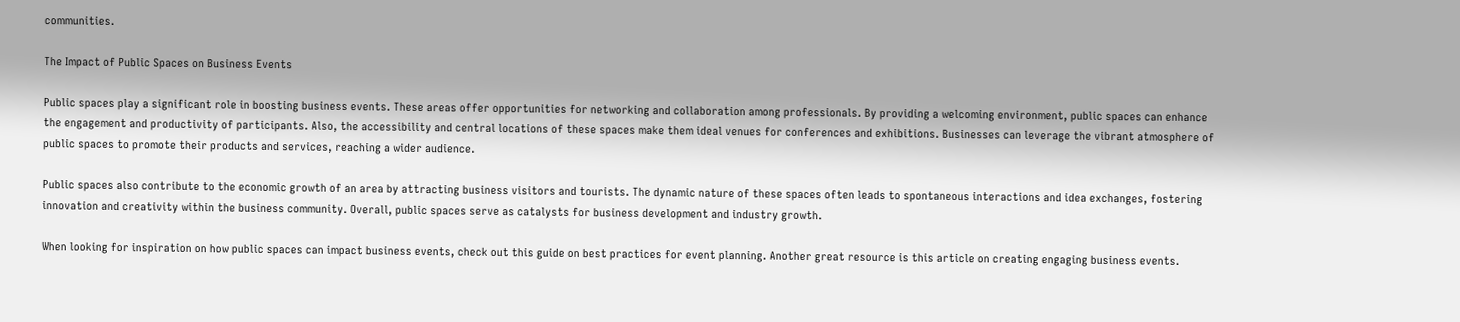communities.

The Impact of Public Spaces on Business Events

Public spaces play a significant role in boosting business events. These areas offer opportunities for networking and collaboration among professionals. By providing a welcoming environment, public spaces can enhance the engagement and productivity of participants. Also, the accessibility and central locations of these spaces make them ideal venues for conferences and exhibitions. Businesses can leverage the vibrant atmosphere of public spaces to promote their products and services, reaching a wider audience.

Public spaces also contribute to the economic growth of an area by attracting business visitors and tourists. The dynamic nature of these spaces often leads to spontaneous interactions and idea exchanges, fostering innovation and creativity within the business community. Overall, public spaces serve as catalysts for business development and industry growth.

When looking for inspiration on how public spaces can impact business events, check out this guide on best practices for event planning. Another great resource is this article on creating engaging business events.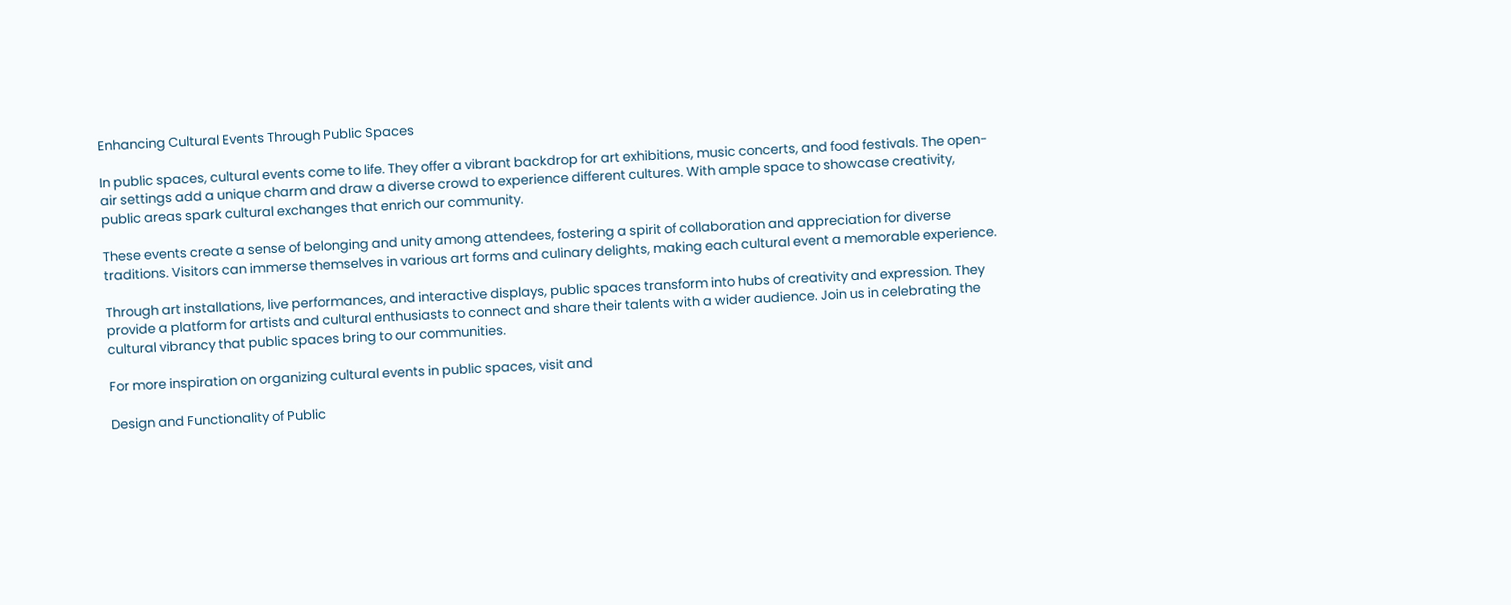Enhancing Cultural Events Through Public Spaces

In public spaces, cultural events come to life. They offer a vibrant backdrop for art exhibitions, music concerts, and food festivals. The open-air settings add a unique charm and draw a diverse crowd to experience different cultures. With ample space to showcase creativity, public areas spark cultural exchanges that enrich our community.

These events create a sense of belonging and unity among attendees, fostering a spirit of collaboration and appreciation for diverse traditions. Visitors can immerse themselves in various art forms and culinary delights, making each cultural event a memorable experience.

Through art installations, live performances, and interactive displays, public spaces transform into hubs of creativity and expression. They provide a platform for artists and cultural enthusiasts to connect and share their talents with a wider audience. Join us in celebrating the cultural vibrancy that public spaces bring to our communities.

For more inspiration on organizing cultural events in public spaces, visit and

Design and Functionality of Public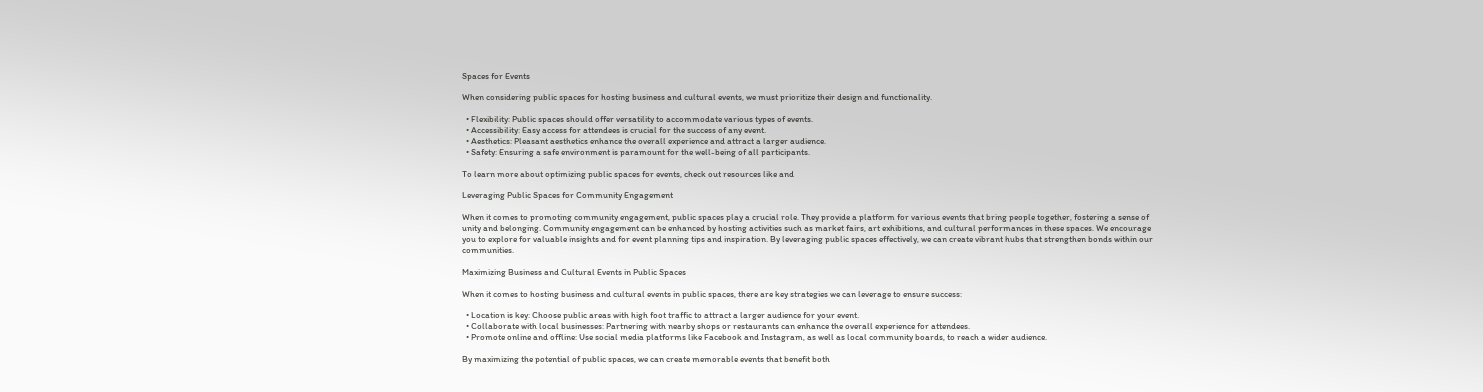Spaces for Events

When considering public spaces for hosting business and cultural events, we must prioritize their design and functionality.

  • Flexibility: Public spaces should offer versatility to accommodate various types of events.
  • Accessibility: Easy access for attendees is crucial for the success of any event.
  • Aesthetics: Pleasant aesthetics enhance the overall experience and attract a larger audience.
  • Safety: Ensuring a safe environment is paramount for the well-being of all participants.

To learn more about optimizing public spaces for events, check out resources like and

Leveraging Public Spaces for Community Engagement

When it comes to promoting community engagement, public spaces play a crucial role. They provide a platform for various events that bring people together, fostering a sense of unity and belonging. Community engagement can be enhanced by hosting activities such as market fairs, art exhibitions, and cultural performances in these spaces. We encourage you to explore for valuable insights and for event planning tips and inspiration. By leveraging public spaces effectively, we can create vibrant hubs that strengthen bonds within our communities.

Maximizing Business and Cultural Events in Public Spaces

When it comes to hosting business and cultural events in public spaces, there are key strategies we can leverage to ensure success:

  • Location is key: Choose public areas with high foot traffic to attract a larger audience for your event.
  • Collaborate with local businesses: Partnering with nearby shops or restaurants can enhance the overall experience for attendees.
  • Promote online and offline: Use social media platforms like Facebook and Instagram, as well as local community boards, to reach a wider audience.

By maximizing the potential of public spaces, we can create memorable events that benefit both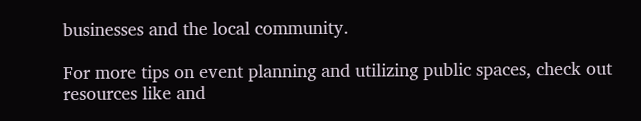businesses and the local community.

For more tips on event planning and utilizing public spaces, check out resources like and